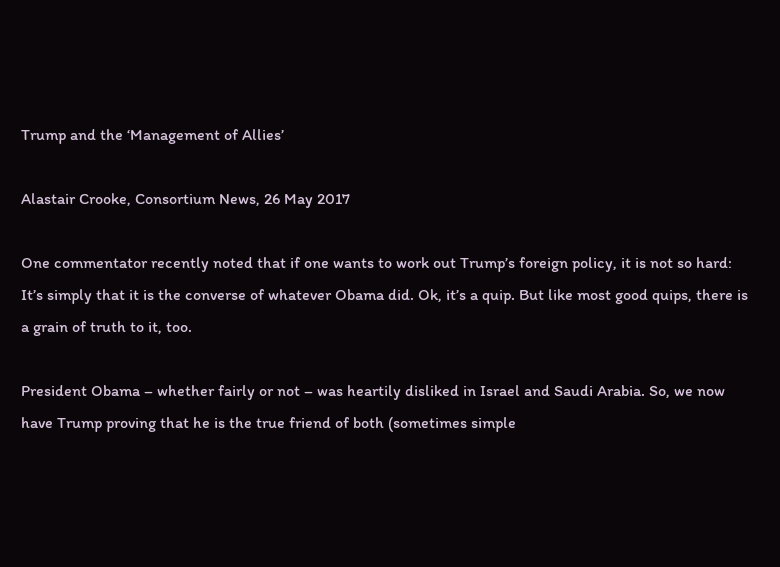Trump and the ‘Management of Allies’

Alastair Crooke, Consortium News, 26 May 2017

One commentator recently noted that if one wants to work out Trump’s foreign policy, it is not so hard: It’s simply that it is the converse of whatever Obama did. Ok, it’s a quip. But like most good quips, there is a grain of truth to it, too.

President Obama – whether fairly or not – was heartily disliked in Israel and Saudi Arabia. So, we now have Trump proving that he is the true friend of both (sometimes simple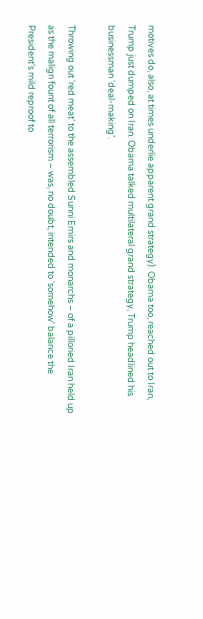motives do, also, at times underlie apparent grand strategy). Obama too, reached out to Iran, Trump just dumped on Iran. Obama talked multilateral grand strategy, Trump headlined his businessman ‘deal-making’.

Throwing out ‘red meat’ to the assembled Sunni Emirs and monarchs – of a pilloried Iran held up as the malign fount of all terrorism – was, no doubt, intended to ‘somehow’ balance the President’s mild reproof to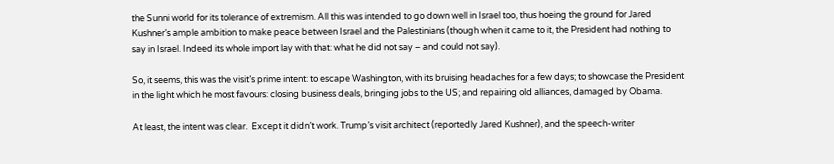the Sunni world for its tolerance of extremism. All this was intended to go down well in Israel too, thus hoeing the ground for Jared Kushner’s ample ambition to make peace between Israel and the Palestinians (though when it came to it, the President had nothing to say in Israel. Indeed its whole import lay with that: what he did not say – and could not say).

So, it seems, this was the visit’s prime intent: to escape Washington, with its bruising headaches for a few days; to showcase the President in the light which he most favours: closing business deals, bringing jobs to the US; and repairing old alliances, damaged by Obama.

At least, the intent was clear.  Except it didn’t work. Trump’s visit architect (reportedly Jared Kushner), and the speech-writer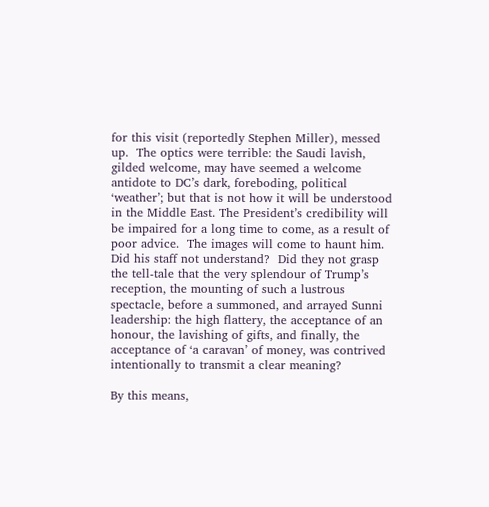for this visit (reportedly Stephen Miller), messed up.  The optics were terrible: the Saudi lavish, gilded welcome, may have seemed a welcome antidote to DC’s dark, foreboding, political ‘weather’; but that is not how it will be understood in the Middle East. The President’s credibility will be impaired for a long time to come, as a result of poor advice.  The images will come to haunt him. Did his staff not understand?  Did they not grasp the tell-tale that the very splendour of Trump’s reception, the mounting of such a lustrous spectacle, before a summoned, and arrayed Sunni leadership: the high flattery, the acceptance of an honour, the lavishing of gifts, and finally, the acceptance of ‘a caravan’ of money, was contrived intentionally to transmit a clear meaning?

By this means,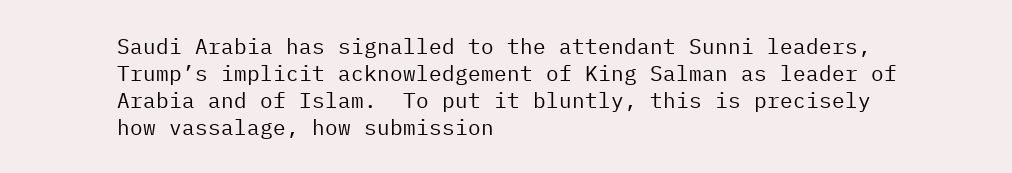Saudi Arabia has signalled to the attendant Sunni leaders, Trump’s implicit acknowledgement of King Salman as leader of Arabia and of Islam.  To put it bluntly, this is precisely how vassalage, how submission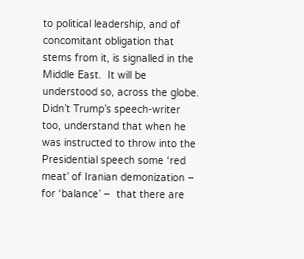to political leadership, and of concomitant obligation that stems from it, is signalled in the Middle East.  It will be understood so, across the globe. Didn’t Trump’s speech-writer too, understand that when he was instructed to throw into the Presidential speech some ‘red meat’ of Iranian demonization – for ‘balance’ –  that there are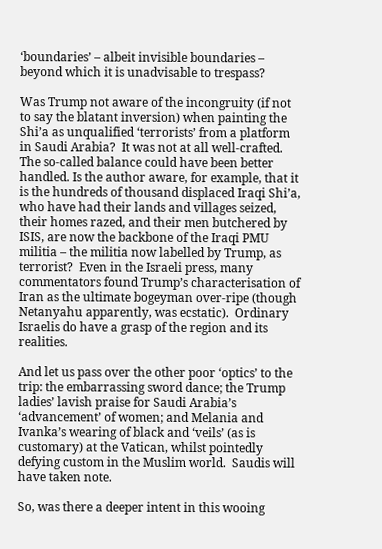‘boundaries’ – albeit invisible boundaries – beyond which it is unadvisable to trespass?

Was Trump not aware of the incongruity (if not to say the blatant inversion) when painting the Shi’a as unqualified ‘terrorists’ from a platform in Saudi Arabia?  It was not at all well-crafted. The so-called balance could have been better handled. Is the author aware, for example, that it is the hundreds of thousand displaced Iraqi Shi’a, who have had their lands and villages seized, their homes razed, and their men butchered by ISIS, are now the backbone of the Iraqi PMU militia – the militia now labelled by Trump, as terrorist?  Even in the Israeli press, many  commentators found Trump’s characterisation of Iran as the ultimate bogeyman over-ripe (though Netanyahu apparently, was ecstatic).  Ordinary Israelis do have a grasp of the region and its realities.

And let us pass over the other poor ‘optics’ to the trip: the embarrassing sword dance; the Trump ladies’ lavish praise for Saudi Arabia’s ‘advancement’ of women; and Melania and Ivanka’s wearing of black and ‘veils’ (as is customary) at the Vatican, whilst pointedly defying custom in the Muslim world.  Saudis will have taken note.

So, was there a deeper intent in this wooing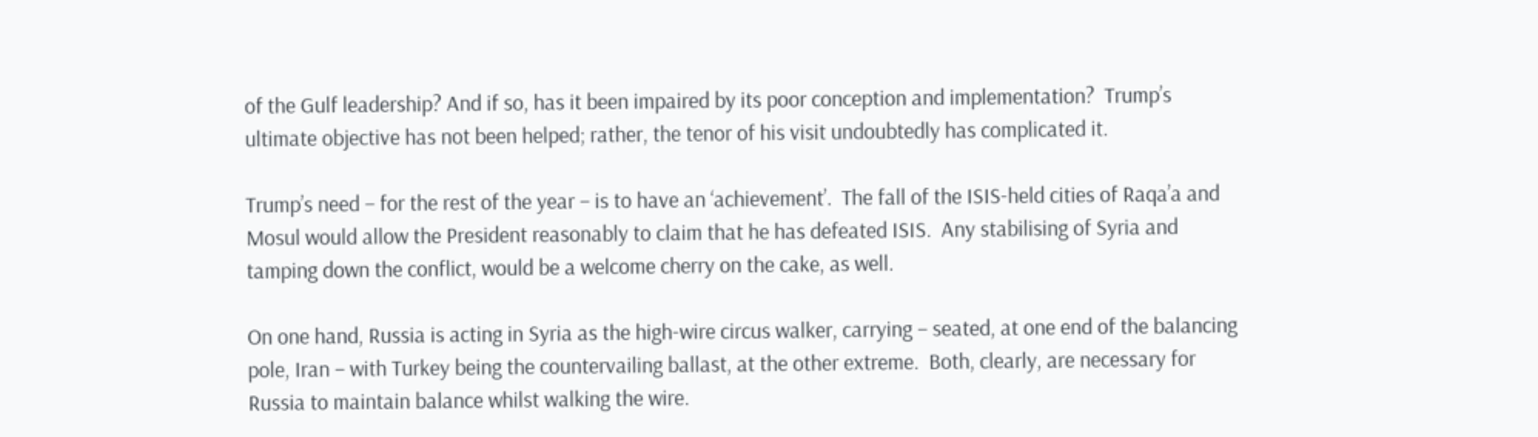of the Gulf leadership? And if so, has it been impaired by its poor conception and implementation?  Trump’s ultimate objective has not been helped; rather, the tenor of his visit undoubtedly has complicated it.

Trump’s need – for the rest of the year – is to have an ‘achievement’.  The fall of the ISIS-held cities of Raqa’a and Mosul would allow the President reasonably to claim that he has defeated ISIS.  Any stabilising of Syria and tamping down the conflict, would be a welcome cherry on the cake, as well.

On one hand, Russia is acting in Syria as the high-wire circus walker, carrying – seated, at one end of the balancing pole, Iran – with Turkey being the countervailing ballast, at the other extreme.  Both, clearly, are necessary for Russia to maintain balance whilst walking the wire.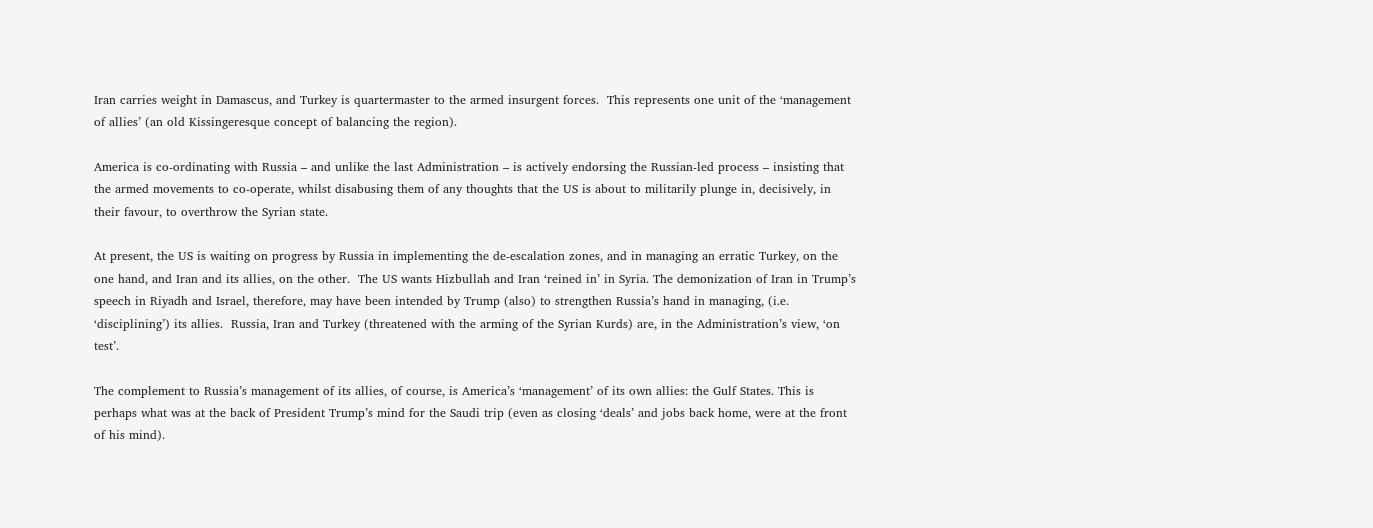Iran carries weight in Damascus, and Turkey is quartermaster to the armed insurgent forces.  This represents one unit of the ‘management of allies’ (an old Kissingeresque concept of balancing the region).

America is co-ordinating with Russia – and unlike the last Administration – is actively endorsing the Russian-led process – insisting that the armed movements to co-operate, whilst disabusing them of any thoughts that the US is about to militarily plunge in, decisively, in their favour, to overthrow the Syrian state.

At present, the US is waiting on progress by Russia in implementing the de-escalation zones, and in managing an erratic Turkey, on the one hand, and Iran and its allies, on the other.  The US wants Hizbullah and Iran ‘reined in’ in Syria. The demonization of Iran in Trump’s speech in Riyadh and Israel, therefore, may have been intended by Trump (also) to strengthen Russia’s hand in managing, (i.e. ‘disciplining’) its allies.  Russia, Iran and Turkey (threatened with the arming of the Syrian Kurds) are, in the Administration’s view, ‘on test’.

The complement to Russia’s management of its allies, of course, is America’s ‘management’ of its own allies: the Gulf States. This is perhaps what was at the back of President Trump’s mind for the Saudi trip (even as closing ‘deals’ and jobs back home, were at the front of his mind).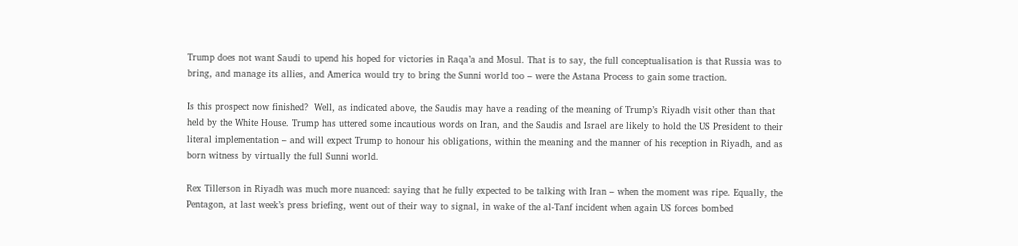Trump does not want Saudi to upend his hoped for victories in Raqa’a and Mosul. That is to say, the full conceptualisation is that Russia was to bring, and manage its allies, and America would try to bring the Sunni world too – were the Astana Process to gain some traction.

Is this prospect now finished?  Well, as indicated above, the Saudis may have a reading of the meaning of Trump’s Riyadh visit other than that held by the White House. Trump has uttered some incautious words on Iran, and the Saudis and Israel are likely to hold the US President to their literal implementation – and will expect Trump to honour his obligations, within the meaning and the manner of his reception in Riyadh, and as born witness by virtually the full Sunni world.

Rex Tillerson in Riyadh was much more nuanced: saying that he fully expected to be talking with Iran – when the moment was ripe. Equally, the Pentagon, at last week’s press briefing, went out of their way to signal, in wake of the al-Tanf incident when again US forces bombed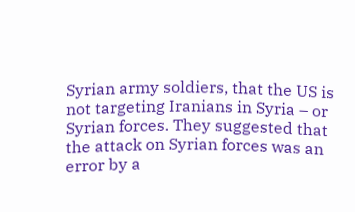Syrian army soldiers, that the US is not targeting Iranians in Syria – or Syrian forces. They suggested that the attack on Syrian forces was an error by a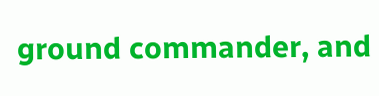ground commander, and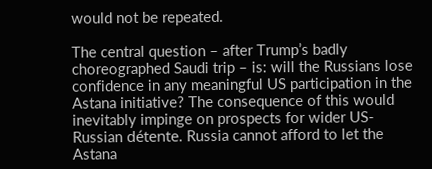would not be repeated.

The central question – after Trump’s badly choreographed Saudi trip – is: will the Russians lose confidence in any meaningful US participation in the Astana initiative? The consequence of this would inevitably impinge on prospects for wider US-Russian détente. Russia cannot afford to let the Astana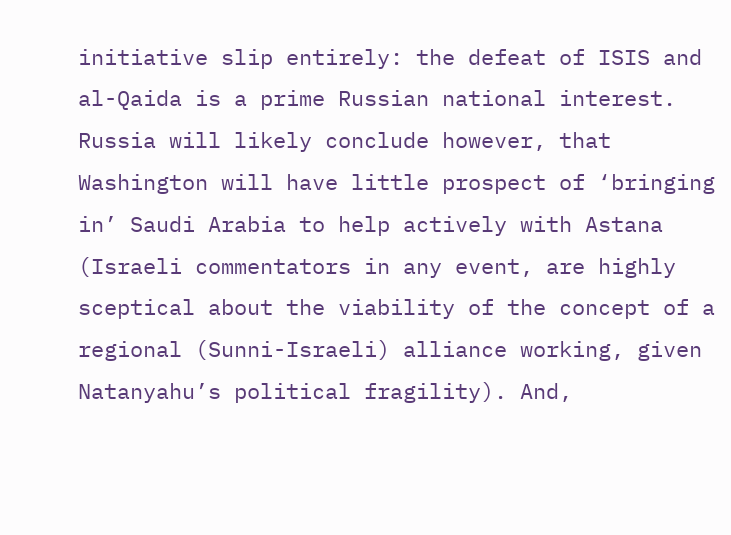initiative slip entirely: the defeat of ISIS and al-Qaida is a prime Russian national interest. Russia will likely conclude however, that Washington will have little prospect of ‘bringing in’ Saudi Arabia to help actively with Astana (Israeli commentators in any event, are highly sceptical about the viability of the concept of a regional (Sunni-Israeli) alliance working, given Natanyahu’s political fragility). And,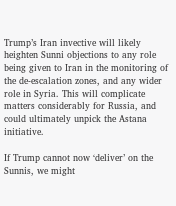Trump’s Iran invective will likely heighten Sunni objections to any role being given to Iran in the monitoring of the de-escalation zones, and any wider role in Syria. This will complicate matters considerably for Russia, and could ultimately unpick the Astana initiative.

If Trump cannot now ‘deliver’ on the Sunnis, we might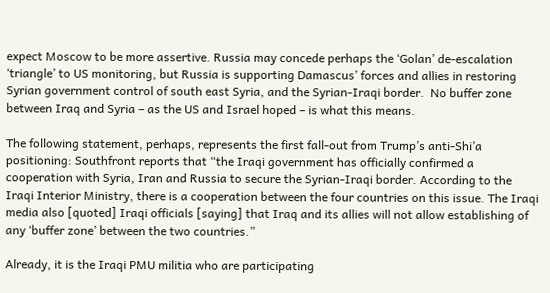expect Moscow to be more assertive. Russia may concede perhaps the ‘Golan’ de-escalation ‘triangle’ to US monitoring, but Russia is supporting Damascus’ forces and allies in restoring Syrian government control of south east Syria, and the Syrian-Iraqi border.  No buffer zone between Iraq and Syria – as the US and Israel hoped – is what this means.

The following statement, perhaps, represents the first fall-out from Trump’s anti-Shi’a positioning: Southfront reports that “the Iraqi government has officially confirmed a cooperation with Syria, Iran and Russia to secure the Syrian-Iraqi border. According to the Iraqi Interior Ministry, there is a cooperation between the four countries on this issue. The Iraqi media also [quoted] Iraqi officials [saying] that Iraq and its allies will not allow establishing of any ‘buffer zone’ between the two countries.”

Already, it is the Iraqi PMU militia who are participating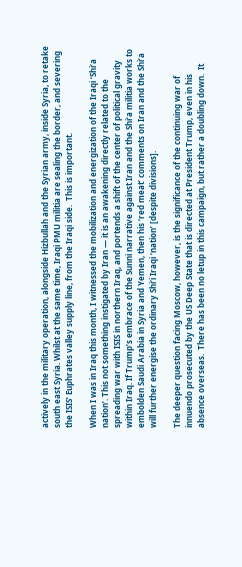actively in the military operation, alongside Hizbullah and the Syrian army, inside Syria, to retake south east Syria. Whilst at the same time, Iraqi PMU militia are sealing the border, and severing the ISIS’ Euphrates valley supply line, from the Iraqi side.  This is important.

When I was in Iraq this month, I witnessed the mobilization and energization of the Iraqi ‘Shi’a nation’. This not something instigated by Iran — it is an awakening directly related to the spreading war with ISIS in northern Iraq, and portends a shift of the center of political gravity within Iraq. If Trump’s embrace of the Sunni narrative against Iran and the Shi’a militia works to embolden Saudi Arabia in Syria and Yemen, then his ‘red meat’ comments on Iran and the Shi’a will further energise the ordinary Shi’i Iraqi ‘nation’ [despite divisions].

The deeper question facing Moscow, however, is the significance of the continuing war of innuendo prosecuted by the US Deep State that is directed at President Trump, even in his absence overseas.  There has been no letup in this campaign, but rather a doubling down.  It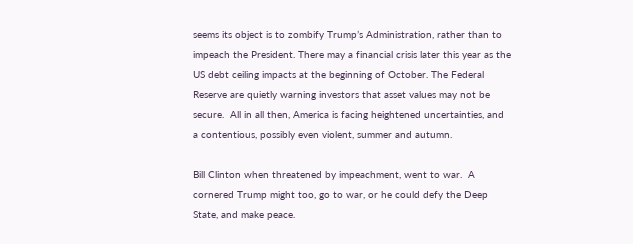seems its object is to zombify Trump’s Administration, rather than to impeach the President. There may a financial crisis later this year as the US debt ceiling impacts at the beginning of October. The Federal Reserve are quietly warning investors that asset values may not be secure.  All in all then, America is facing heightened uncertainties, and a contentious, possibly even violent, summer and autumn.

Bill Clinton when threatened by impeachment, went to war.  A cornered Trump might too, go to war, or he could defy the Deep State, and make peace.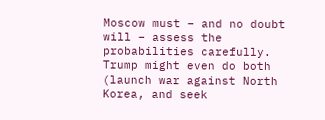Moscow must – and no doubt will – assess the probabilities carefully.  Trump might even do both (launch war against North Korea, and seek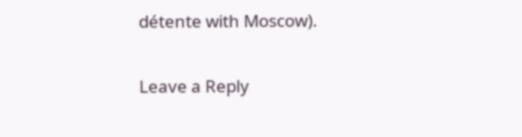détente with Moscow).

Leave a Reply